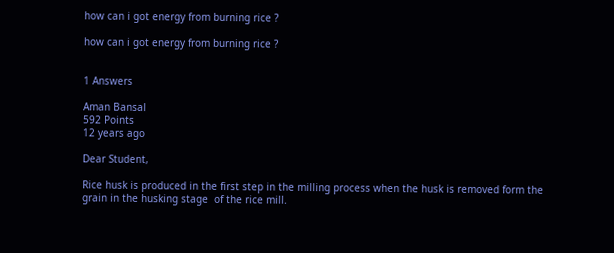how can i got energy from burning rice ?

how can i got energy from burning rice ?


1 Answers

Aman Bansal
592 Points
12 years ago

Dear Student,

Rice husk is produced in the first step in the milling process when the husk is removed form the grain in the husking stage  of the rice mill.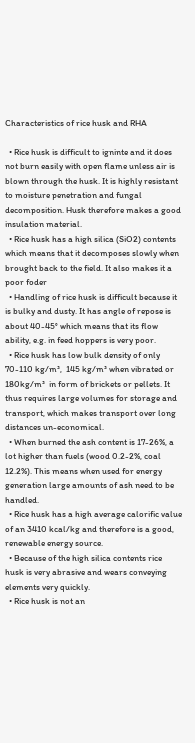Characteristics of rice husk and RHA

  • Rice husk is difficult to igninte and it does not burn easily with open flame unless air is blown through the husk. It is highly resistant to moisture penetration and fungal decomposition. Husk therefore makes a good insulation material.
  • Rice husk has a high silica (SiO2) contents which means that it decomposes slowly when brought back to the field. It also makes it a poor foder
  • Handling of rice husk is difficult because it is bulky and dusty. It has angle of repose is about 40-45° which means that its flow ability, e.g. in feed hoppers is very poor.
  • Rice husk has low bulk density of only 70-110 kg/m³,  145 kg/m³ when vibrated or 180kg/m³  in form of brickets or pellets. It thus requires large volumes for storage and transport, which makes transport over long distances un-economical.
  • When burned the ash content is 17-26%, a lot higher than fuels (wood 0.2-2%, coal 12.2%). This means when used for energy generation large amounts of ash need to be handled.
  • Rice husk has a high average calorific value of an 3410 kcal/kg and therefore is a good, renewable energy source.
  • Because of the high silica contents rice husk is very abrasive and wears conveying elements very quickly.
  • Rice husk is not an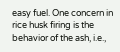easy fuel. One concern in rice husk firing is the behavior of the ash, i.e.,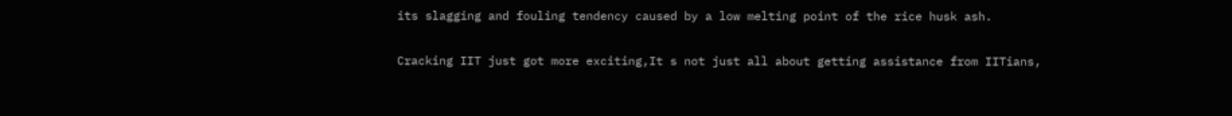its slagging and fouling tendency caused by a low melting point of the rice husk ash.

Cracking IIT just got more exciting,It s not just all about getting assistance from IITians,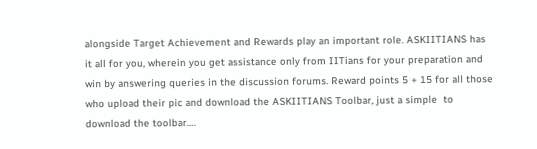alongside Target Achievement and Rewards play an important role. ASKIITIANS has it all for you, wherein you get assistance only from IITians for your preparation and win by answering queries in the discussion forums. Reward points 5 + 15 for all those who upload their pic and download the ASKIITIANS Toolbar, just a simple  to download the toolbar….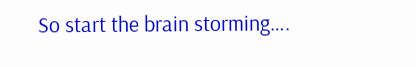So start the brain storming….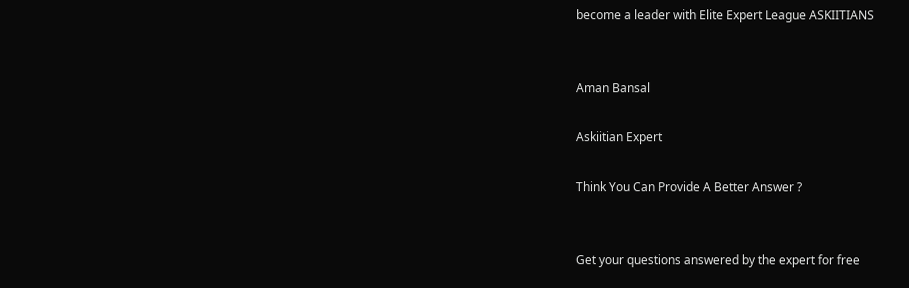become a leader with Elite Expert League ASKIITIANS


Aman Bansal

Askiitian Expert

Think You Can Provide A Better Answer ?


Get your questions answered by the expert for free